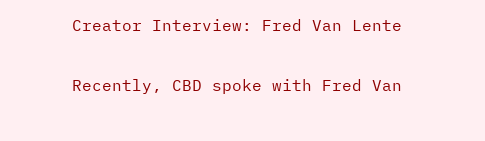Creator Interview: Fred Van Lente

Recently, CBD spoke with Fred Van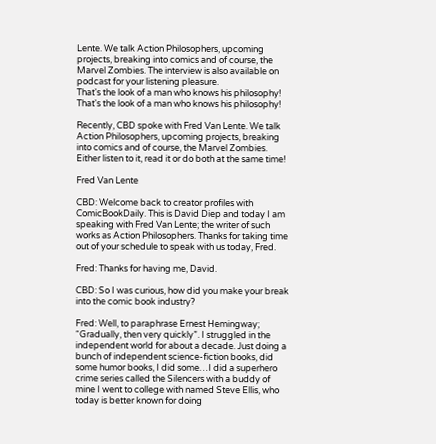Lente. We talk Action Philosophers, upcoming projects, breaking into comics and of course, the Marvel Zombies. The interview is also available on podcast for your listening pleasure.
That's the look of a man who knows his philosophy!
That's the look of a man who knows his philosophy!

Recently, CBD spoke with Fred Van Lente. We talk Action Philosophers, upcoming projects, breaking into comics and of course, the Marvel Zombies. Either listen to it, read it or do both at the same time!

Fred Van Lente

CBD: Welcome back to creator profiles with ComicBookDaily. This is David Diep and today I am speaking with Fred Van Lente; the writer of such works as Action Philosophers. Thanks for taking time out of your schedule to speak with us today, Fred.

Fred: Thanks for having me, David.

CBD: So I was curious, how did you make your break into the comic book industry?

Fred: Well, to paraphrase Ernest Hemingway; “Gradually, then very quickly”. I struggled in the independent world for about a decade. Just doing a bunch of independent science-fiction books, did some humor books, I did some…I did a superhero crime series called the Silencers with a buddy of mine I went to college with named Steve Ellis, who today is better known for doing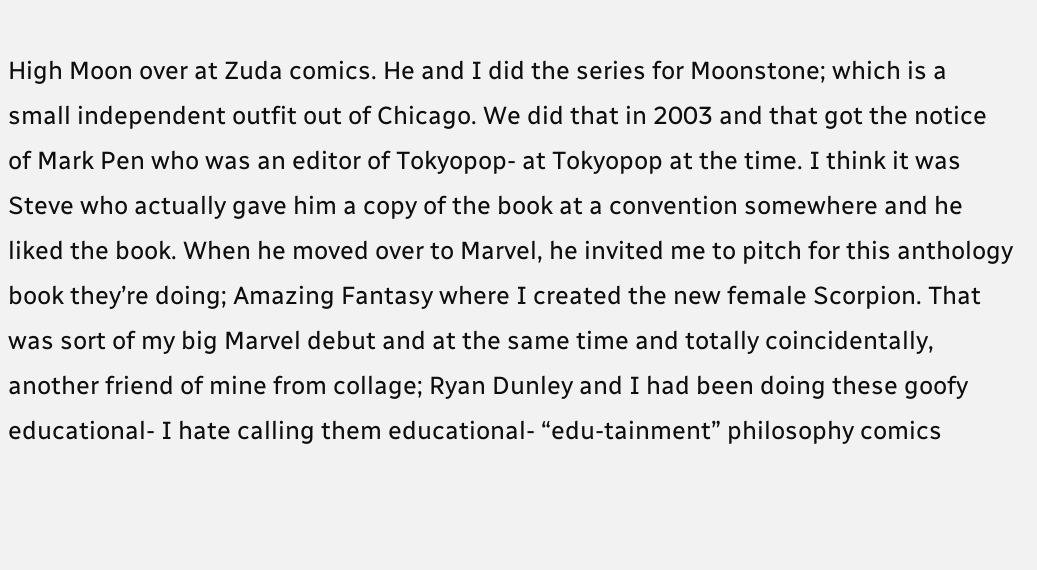High Moon over at Zuda comics. He and I did the series for Moonstone; which is a small independent outfit out of Chicago. We did that in 2003 and that got the notice of Mark Pen who was an editor of Tokyopop- at Tokyopop at the time. I think it was Steve who actually gave him a copy of the book at a convention somewhere and he liked the book. When he moved over to Marvel, he invited me to pitch for this anthology book they’re doing; Amazing Fantasy where I created the new female Scorpion. That was sort of my big Marvel debut and at the same time and totally coincidentally, another friend of mine from collage; Ryan Dunley and I had been doing these goofy educational- I hate calling them educational- “edu-tainment” philosophy comics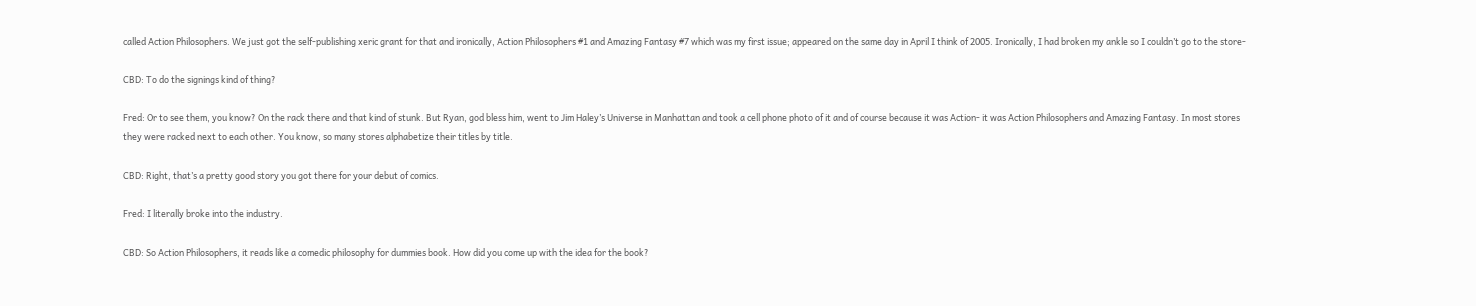called Action Philosophers. We just got the self-publishing xeric grant for that and ironically, Action Philosophers #1 and Amazing Fantasy #7 which was my first issue; appeared on the same day in April I think of 2005. Ironically, I had broken my ankle so I couldn’t go to the store-

CBD: To do the signings kind of thing?

Fred: Or to see them, you know? On the rack there and that kind of stunk. But Ryan, god bless him, went to Jim Haley’s Universe in Manhattan and took a cell phone photo of it and of course because it was Action- it was Action Philosophers and Amazing Fantasy. In most stores they were racked next to each other. You know, so many stores alphabetize their titles by title.

CBD: Right, that’s a pretty good story you got there for your debut of comics.

Fred: I literally broke into the industry.

CBD: So Action Philosophers, it reads like a comedic philosophy for dummies book. How did you come up with the idea for the book?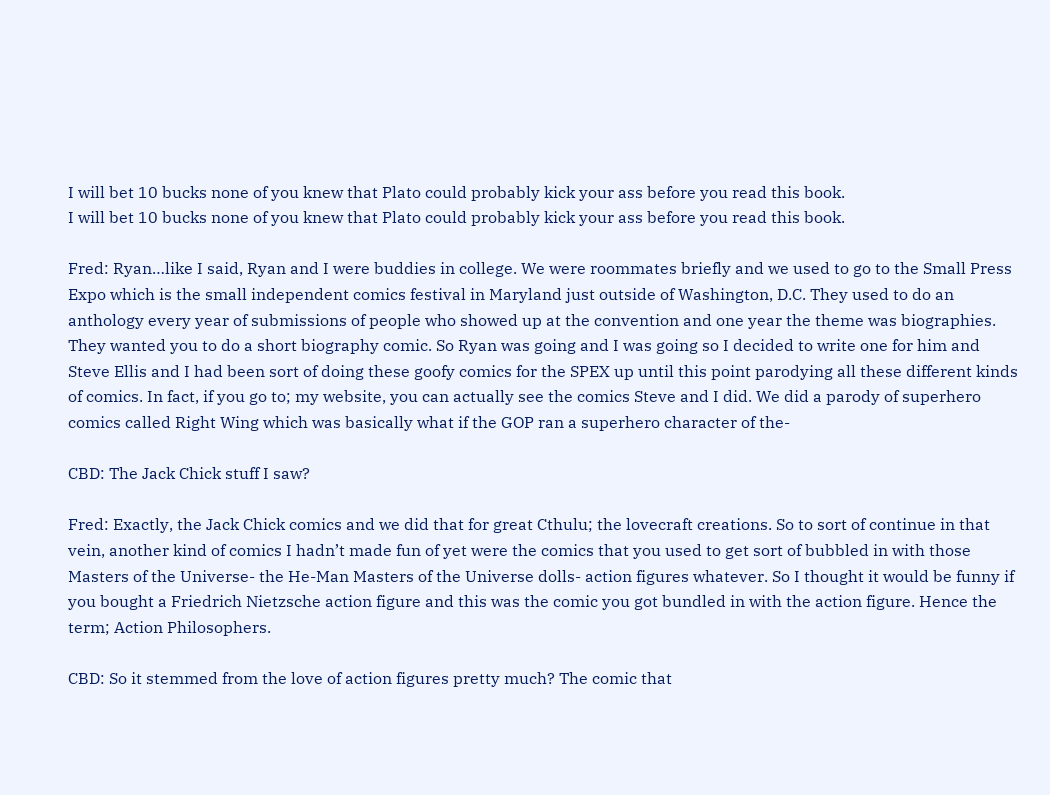I will bet 10 bucks none of you knew that Plato could probably kick your ass before you read this book.
I will bet 10 bucks none of you knew that Plato could probably kick your ass before you read this book.

Fred: Ryan…like I said, Ryan and I were buddies in college. We were roommates briefly and we used to go to the Small Press Expo which is the small independent comics festival in Maryland just outside of Washington, D.C. They used to do an anthology every year of submissions of people who showed up at the convention and one year the theme was biographies. They wanted you to do a short biography comic. So Ryan was going and I was going so I decided to write one for him and Steve Ellis and I had been sort of doing these goofy comics for the SPEX up until this point parodying all these different kinds of comics. In fact, if you go to; my website, you can actually see the comics Steve and I did. We did a parody of superhero comics called Right Wing which was basically what if the GOP ran a superhero character of the-

CBD: The Jack Chick stuff I saw?

Fred: Exactly, the Jack Chick comics and we did that for great Cthulu; the lovecraft creations. So to sort of continue in that vein, another kind of comics I hadn’t made fun of yet were the comics that you used to get sort of bubbled in with those Masters of the Universe- the He-Man Masters of the Universe dolls- action figures whatever. So I thought it would be funny if you bought a Friedrich Nietzsche action figure and this was the comic you got bundled in with the action figure. Hence the term; Action Philosophers.

CBD: So it stemmed from the love of action figures pretty much? The comic that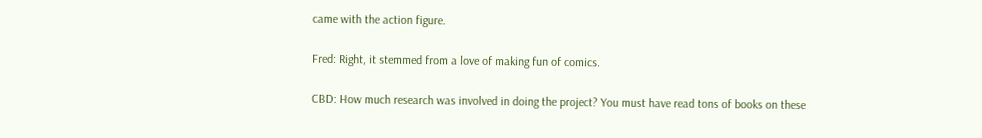came with the action figure.

Fred: Right, it stemmed from a love of making fun of comics.

CBD: How much research was involved in doing the project? You must have read tons of books on these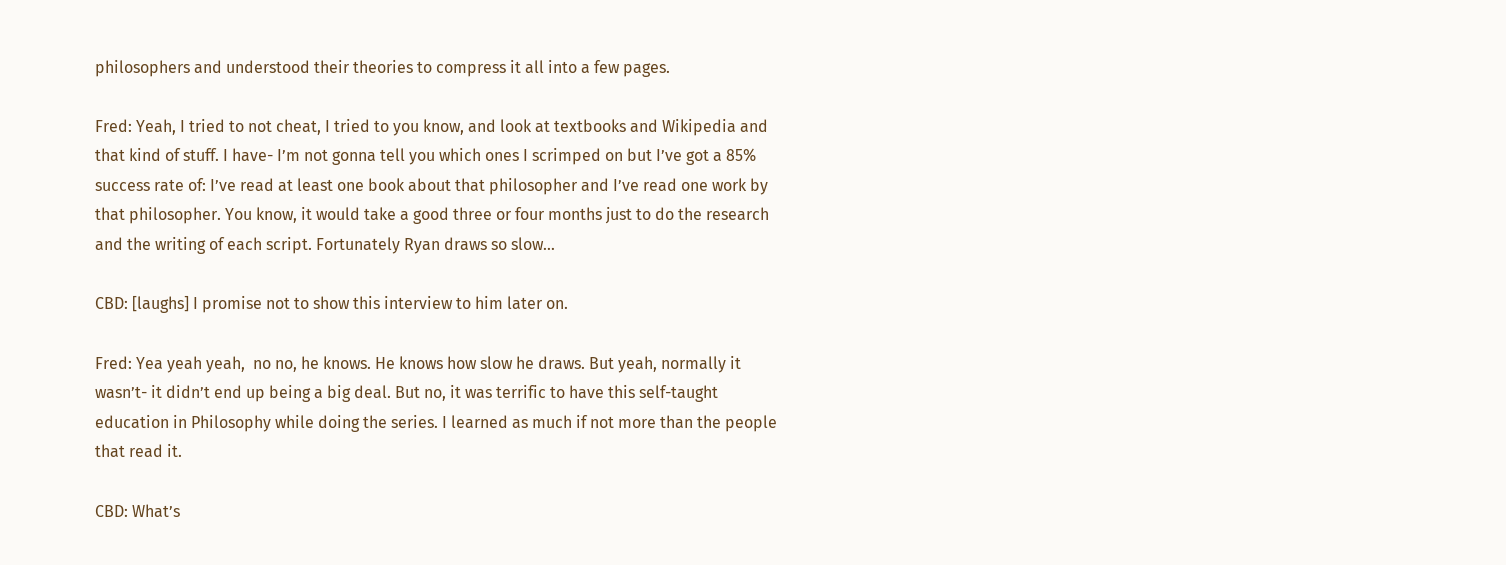philosophers and understood their theories to compress it all into a few pages.

Fred: Yeah, I tried to not cheat, I tried to you know, and look at textbooks and Wikipedia and that kind of stuff. I have- I’m not gonna tell you which ones I scrimped on but I’ve got a 85% success rate of: I’ve read at least one book about that philosopher and I’ve read one work by that philosopher. You know, it would take a good three or four months just to do the research and the writing of each script. Fortunately Ryan draws so slow…

CBD: [laughs] I promise not to show this interview to him later on.

Fred: Yea yeah yeah,  no no, he knows. He knows how slow he draws. But yeah, normally it wasn’t- it didn’t end up being a big deal. But no, it was terrific to have this self-taught education in Philosophy while doing the series. I learned as much if not more than the people that read it.

CBD: What’s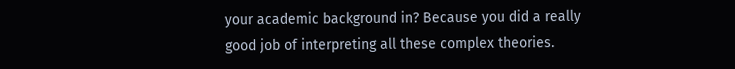your academic background in? Because you did a really good job of interpreting all these complex theories.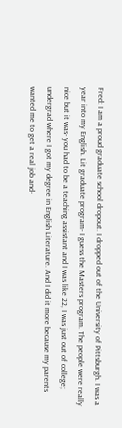Fred: I am a proud graduate school dropout. I dropped out of the University of Pittsburgh. I was a year into my English. Lit graduate program- I guess the Masters program. The people were really nice but it was- you had to be a teaching assistant and I was like 22, I was just out of college; undergrad where I got my degree in English Literature. And I did it more because my parents wanted me to get a real job and-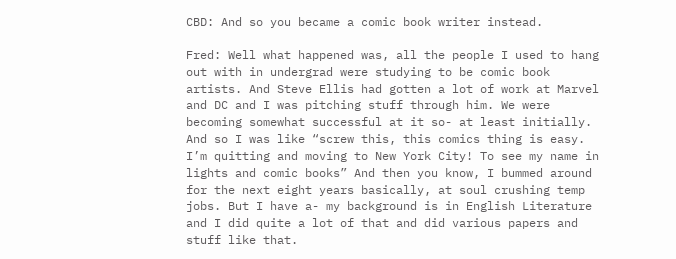CBD: And so you became a comic book writer instead.

Fred: Well what happened was, all the people I used to hang out with in undergrad were studying to be comic book artists. And Steve Ellis had gotten a lot of work at Marvel and DC and I was pitching stuff through him. We were becoming somewhat successful at it so- at least initially. And so I was like “screw this, this comics thing is easy. I’m quitting and moving to New York City! To see my name in lights and comic books” And then you know, I bummed around for the next eight years basically, at soul crushing temp jobs. But I have a- my background is in English Literature and I did quite a lot of that and did various papers and stuff like that.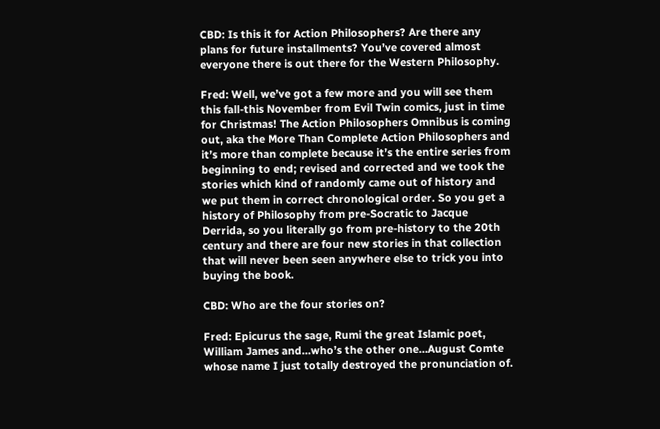CBD: Is this it for Action Philosophers? Are there any plans for future installments? You’ve covered almost everyone there is out there for the Western Philosophy.

Fred: Well, we’ve got a few more and you will see them this fall-this November from Evil Twin comics, just in time for Christmas! The Action Philosophers Omnibus is coming out, aka the More Than Complete Action Philosophers and it’s more than complete because it’s the entire series from beginning to end; revised and corrected and we took the stories which kind of randomly came out of history and we put them in correct chronological order. So you get a history of Philosophy from pre-Socratic to Jacque Derrida, so you literally go from pre-history to the 20th century and there are four new stories in that collection that will never been seen anywhere else to trick you into buying the book.

CBD: Who are the four stories on?

Fred: Epicurus the sage, Rumi the great Islamic poet, William James and…who’s the other one…August Comte whose name I just totally destroyed the pronunciation of.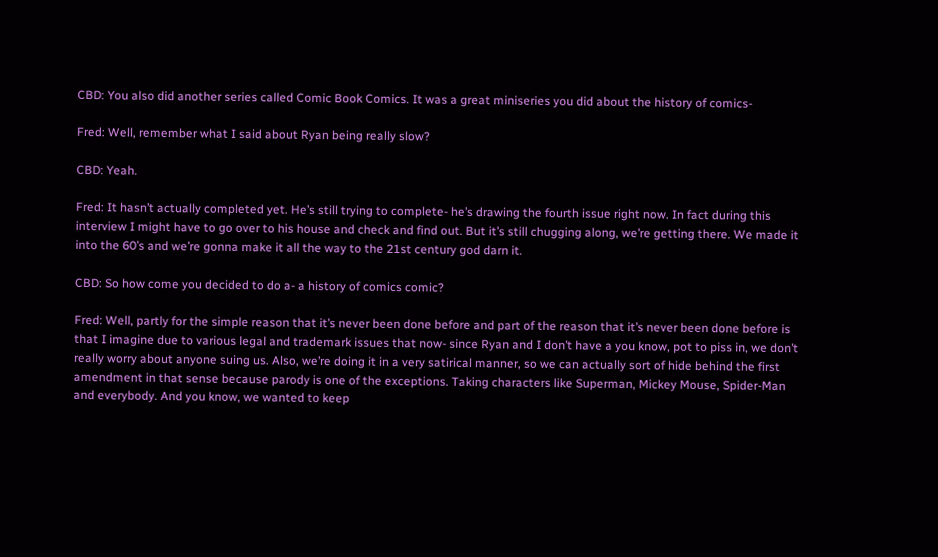CBD: You also did another series called Comic Book Comics. It was a great miniseries you did about the history of comics-

Fred: Well, remember what I said about Ryan being really slow?

CBD: Yeah.

Fred: It hasn’t actually completed yet. He’s still trying to complete- he’s drawing the fourth issue right now. In fact during this interview I might have to go over to his house and check and find out. But it’s still chugging along, we’re getting there. We made it into the 60’s and we’re gonna make it all the way to the 21st century god darn it.

CBD: So how come you decided to do a- a history of comics comic?

Fred: Well, partly for the simple reason that it’s never been done before and part of the reason that it’s never been done before is that I imagine due to various legal and trademark issues that now- since Ryan and I don’t have a you know, pot to piss in, we don’t really worry about anyone suing us. Also, we’re doing it in a very satirical manner, so we can actually sort of hide behind the first amendment in that sense because parody is one of the exceptions. Taking characters like Superman, Mickey Mouse, Spider-Man and everybody. And you know, we wanted to keep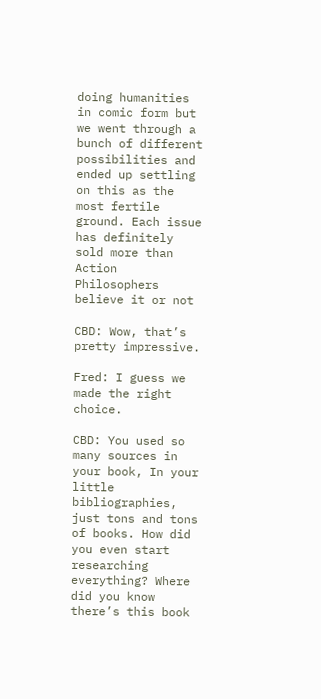doing humanities in comic form but we went through a bunch of different possibilities and ended up settling on this as the most fertile ground. Each issue has definitely sold more than Action Philosophers believe it or not

CBD: Wow, that’s pretty impressive.

Fred: I guess we made the right choice.

CBD: You used so many sources in your book, In your little bibliographies, just tons and tons of books. How did you even start researching everything? Where did you know there’s this book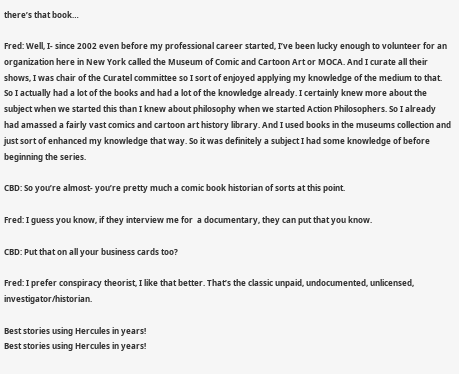there’s that book…

Fred: Well, I- since 2002 even before my professional career started, I’ve been lucky enough to volunteer for an organization here in New York called the Museum of Comic and Cartoon Art or MOCA. And I curate all their shows, I was chair of the Curatel committee so I sort of enjoyed applying my knowledge of the medium to that. So I actually had a lot of the books and had a lot of the knowledge already. I certainly knew more about the subject when we started this than I knew about philosophy when we started Action Philosophers. So I already had amassed a fairly vast comics and cartoon art history library. And I used books in the museums collection and just sort of enhanced my knowledge that way. So it was definitely a subject I had some knowledge of before beginning the series.

CBD: So you’re almost- you’re pretty much a comic book historian of sorts at this point.

Fred: I guess you know, if they interview me for  a documentary, they can put that you know.

CBD: Put that on all your business cards too?

Fred: I prefer conspiracy theorist, I like that better. That’s the classic unpaid, undocumented, unlicensed, investigator/historian.

Best stories using Hercules in years!
Best stories using Hercules in years!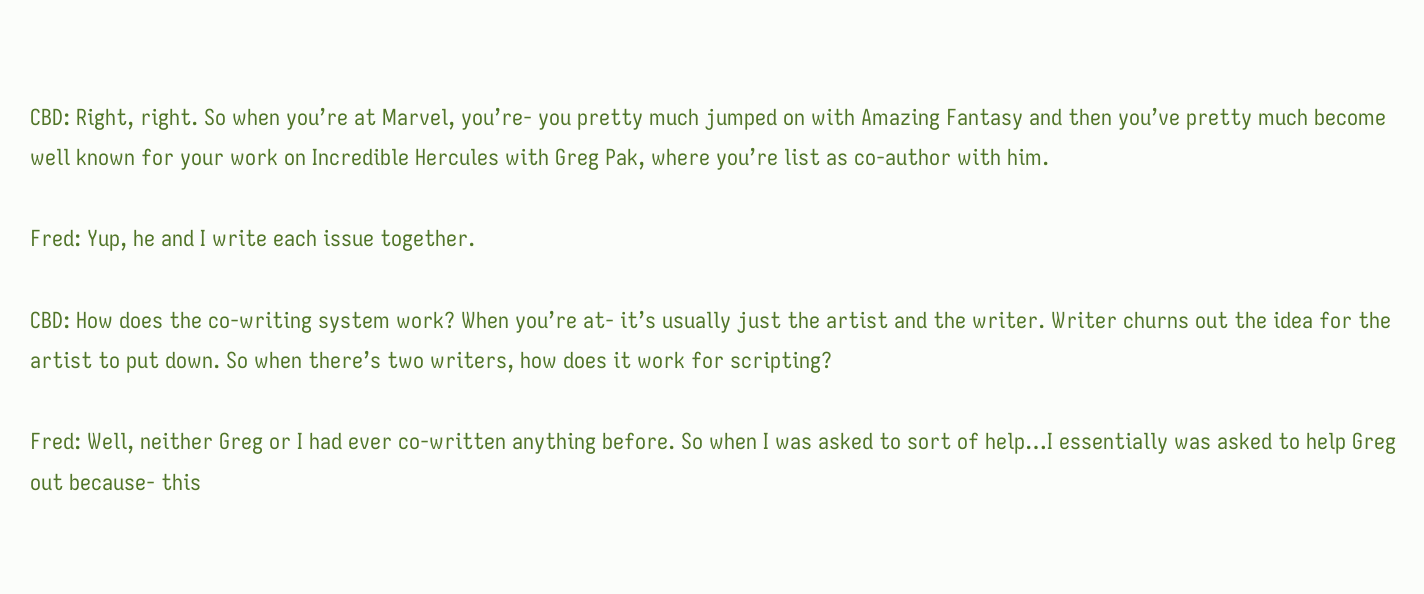CBD: Right, right. So when you’re at Marvel, you’re- you pretty much jumped on with Amazing Fantasy and then you’ve pretty much become well known for your work on Incredible Hercules with Greg Pak, where you’re list as co-author with him.

Fred: Yup, he and I write each issue together.

CBD: How does the co-writing system work? When you’re at- it’s usually just the artist and the writer. Writer churns out the idea for the artist to put down. So when there’s two writers, how does it work for scripting?

Fred: Well, neither Greg or I had ever co-written anything before. So when I was asked to sort of help…I essentially was asked to help Greg out because- this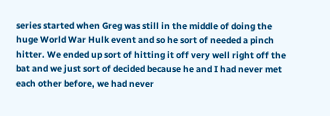series started when Greg was still in the middle of doing the huge World War Hulk event and so he sort of needed a pinch hitter. We ended up sort of hitting it off very well right off the bat and we just sort of decided because he and I had never met each other before, we had never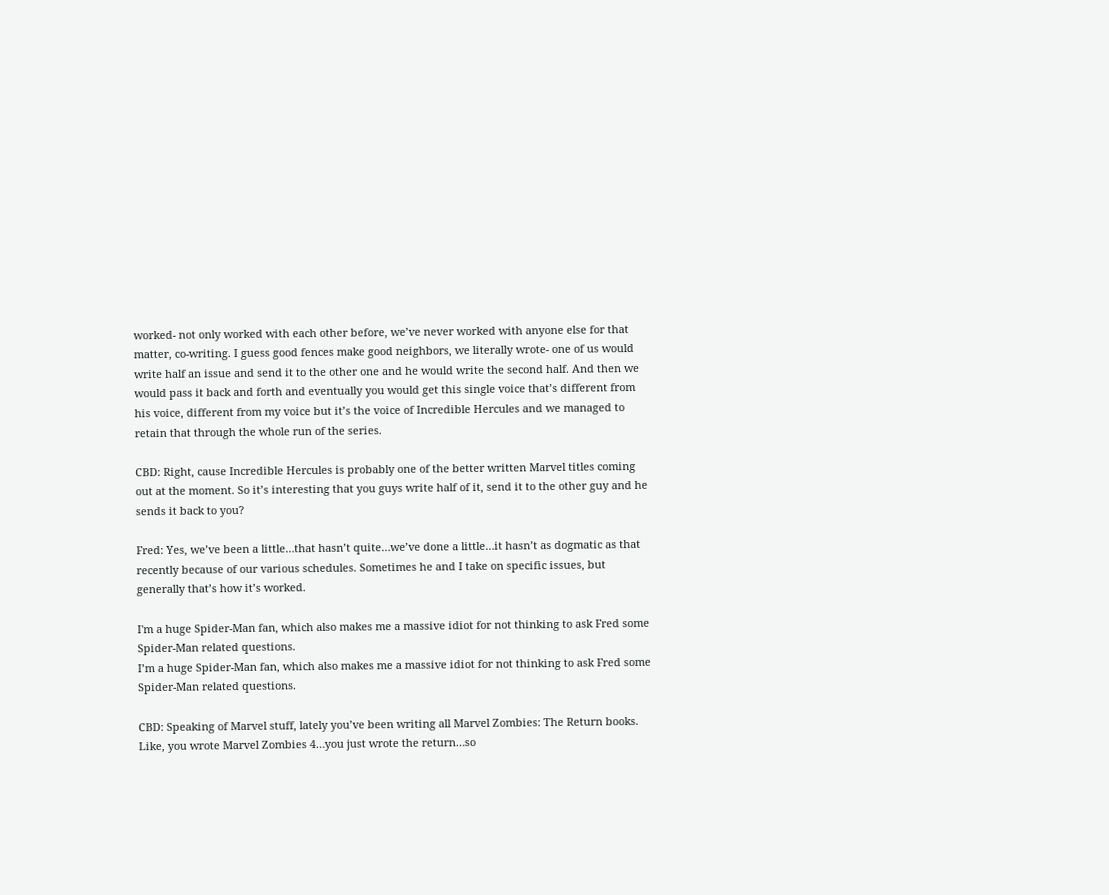worked- not only worked with each other before, we’ve never worked with anyone else for that matter, co-writing. I guess good fences make good neighbors, we literally wrote- one of us would write half an issue and send it to the other one and he would write the second half. And then we would pass it back and forth and eventually you would get this single voice that’s different from his voice, different from my voice but it’s the voice of Incredible Hercules and we managed to retain that through the whole run of the series.

CBD: Right, cause Incredible Hercules is probably one of the better written Marvel titles coming out at the moment. So it’s interesting that you guys write half of it, send it to the other guy and he sends it back to you?

Fred: Yes, we’ve been a little…that hasn’t quite…we’ve done a little…it hasn’t as dogmatic as that recently because of our various schedules. Sometimes he and I take on specific issues, but generally that’s how it’s worked.

I'm a huge Spider-Man fan, which also makes me a massive idiot for not thinking to ask Fred some Spider-Man related questions.
I’m a huge Spider-Man fan, which also makes me a massive idiot for not thinking to ask Fred some Spider-Man related questions.

CBD: Speaking of Marvel stuff, lately you’ve been writing all Marvel Zombies: The Return books. Like, you wrote Marvel Zombies 4…you just wrote the return…so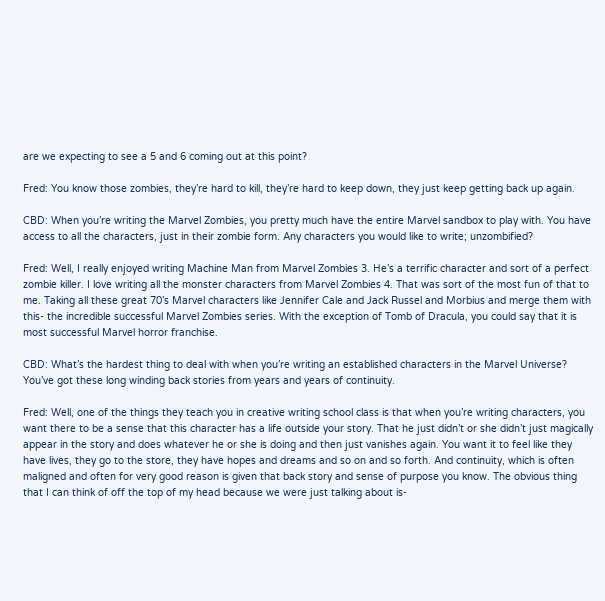are we expecting to see a 5 and 6 coming out at this point?

Fred: You know those zombies, they’re hard to kill, they’re hard to keep down, they just keep getting back up again.

CBD: When you’re writing the Marvel Zombies, you pretty much have the entire Marvel sandbox to play with. You have access to all the characters, just in their zombie form. Any characters you would like to write; unzombified?

Fred: Well, I really enjoyed writing Machine Man from Marvel Zombies 3. He’s a terrific character and sort of a perfect zombie killer. I love writing all the monster characters from Marvel Zombies 4. That was sort of the most fun of that to me. Taking all these great 70’s Marvel characters like Jennifer Cale and Jack Russel and Morbius and merge them with this- the incredible successful Marvel Zombies series. With the exception of Tomb of Dracula, you could say that it is most successful Marvel horror franchise.

CBD: What’s the hardest thing to deal with when you’re writing an established characters in the Marvel Universe? You’ve got these long winding back stories from years and years of continuity.

Fred: Well, one of the things they teach you in creative writing school class is that when you’re writing characters, you want there to be a sense that this character has a life outside your story. That he just didn’t or she didn’t just magically appear in the story and does whatever he or she is doing and then just vanishes again. You want it to feel like they have lives, they go to the store, they have hopes and dreams and so on and so forth. And continuity, which is often maligned and often for very good reason is given that back story and sense of purpose you know. The obvious thing that I can think of off the top of my head because we were just talking about is-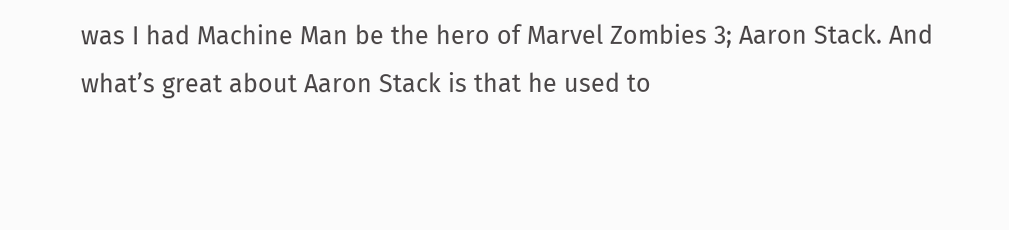was I had Machine Man be the hero of Marvel Zombies 3; Aaron Stack. And what’s great about Aaron Stack is that he used to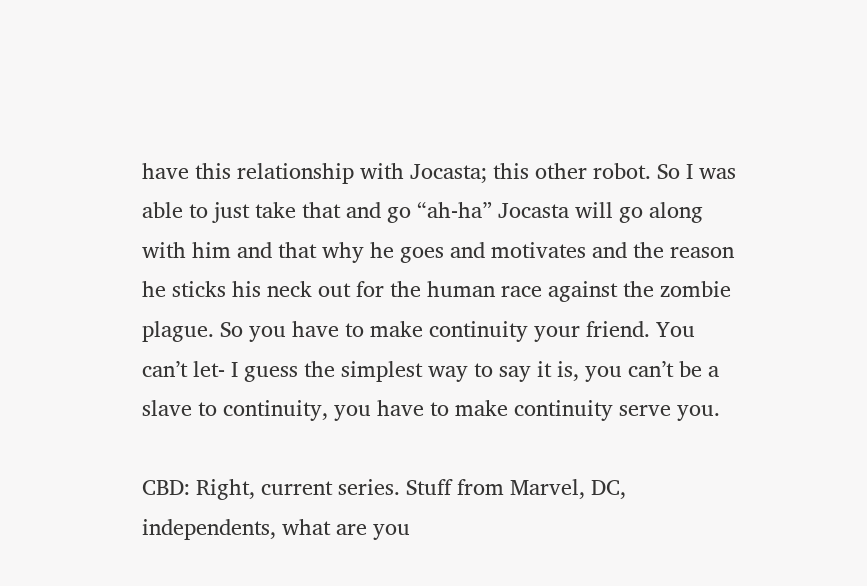have this relationship with Jocasta; this other robot. So I was able to just take that and go “ah-ha” Jocasta will go along with him and that why he goes and motivates and the reason he sticks his neck out for the human race against the zombie plague. So you have to make continuity your friend. You can’t let- I guess the simplest way to say it is, you can’t be a slave to continuity, you have to make continuity serve you.

CBD: Right, current series. Stuff from Marvel, DC, independents, what are you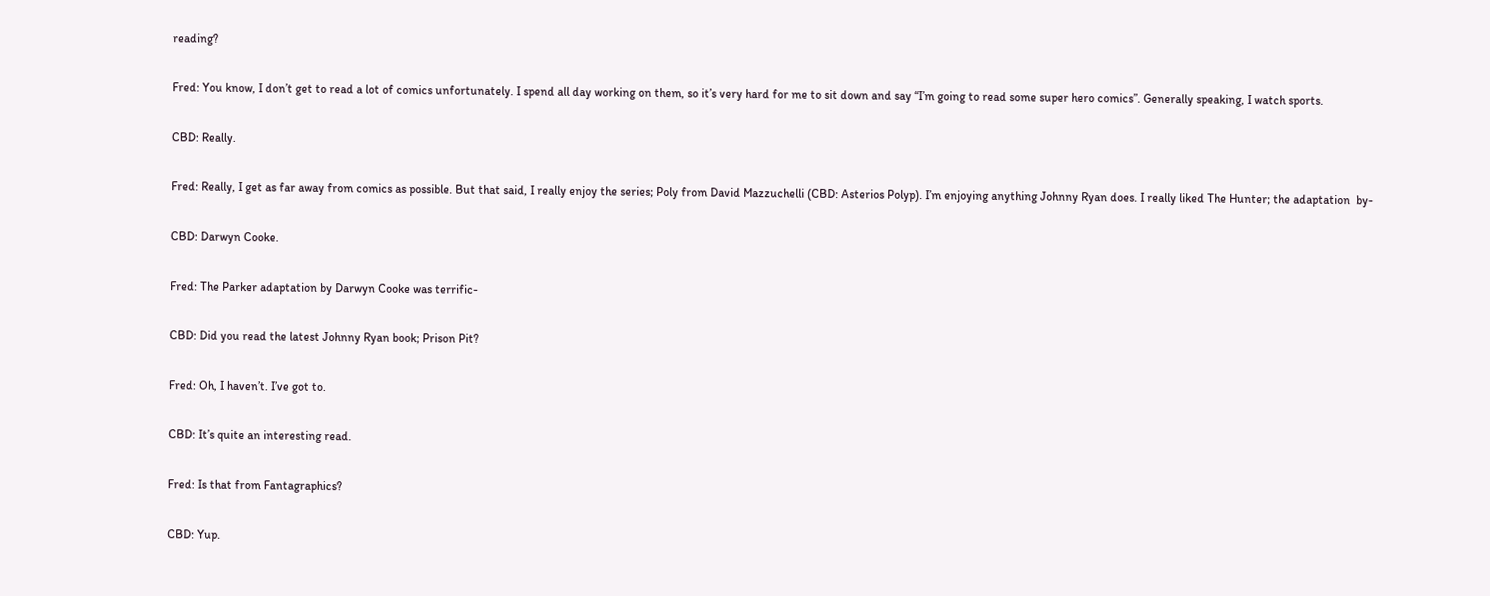reading?

Fred: You know, I don’t get to read a lot of comics unfortunately. I spend all day working on them, so it’s very hard for me to sit down and say “I’m going to read some super hero comics”. Generally speaking, I watch sports.

CBD: Really.

Fred: Really, I get as far away from comics as possible. But that said, I really enjoy the series; Poly from David Mazzuchelli (CBD: Asterios Polyp). I’m enjoying anything Johnny Ryan does. I really liked The Hunter; the adaptation  by-

CBD: Darwyn Cooke.

Fred: The Parker adaptation by Darwyn Cooke was terrific-

CBD: Did you read the latest Johnny Ryan book; Prison Pit?

Fred: Oh, I haven’t. I’ve got to.

CBD: It’s quite an interesting read.

Fred: Is that from Fantagraphics?

CBD: Yup.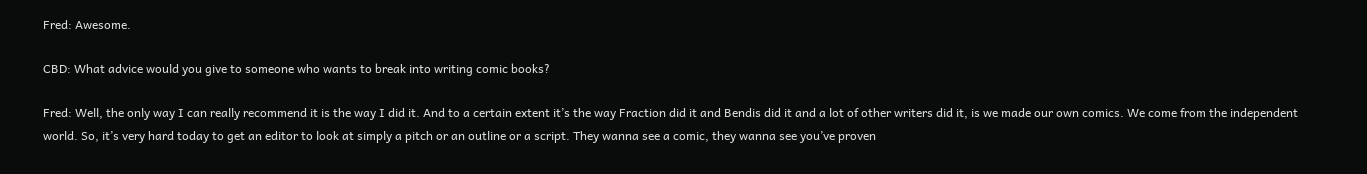Fred: Awesome.

CBD: What advice would you give to someone who wants to break into writing comic books?

Fred: Well, the only way I can really recommend it is the way I did it. And to a certain extent it’s the way Fraction did it and Bendis did it and a lot of other writers did it, is we made our own comics. We come from the independent world. So, it’s very hard today to get an editor to look at simply a pitch or an outline or a script. They wanna see a comic, they wanna see you’ve proven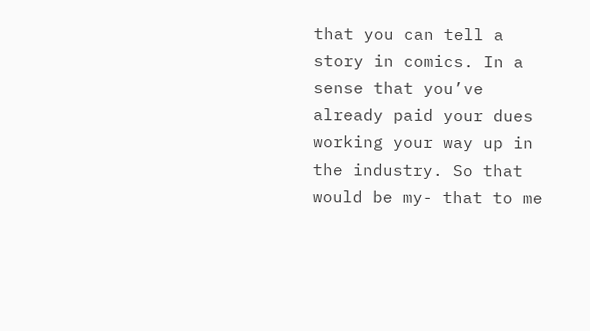that you can tell a story in comics. In a sense that you’ve already paid your dues working your way up in the industry. So that would be my- that to me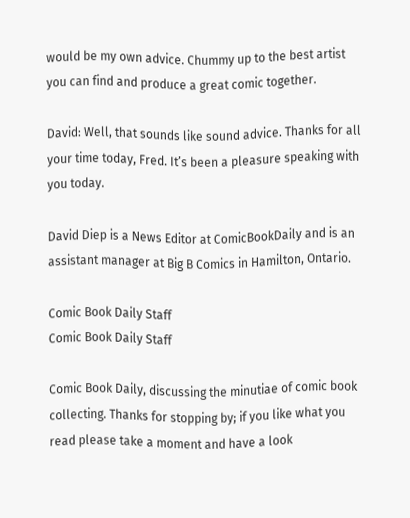would be my own advice. Chummy up to the best artist you can find and produce a great comic together.

David: Well, that sounds like sound advice. Thanks for all your time today, Fred. It’s been a pleasure speaking with you today.

David Diep is a News Editor at ComicBookDaily and is an assistant manager at Big B Comics in Hamilton, Ontario.

Comic Book Daily Staff
Comic Book Daily Staff

Comic Book Daily, discussing the minutiae of comic book collecting. Thanks for stopping by; if you like what you read please take a moment and have a look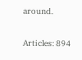around.

Articles: 894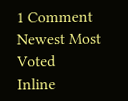1 Comment
Newest Most Voted
Inline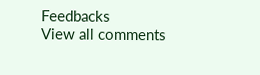Feedbacks
View all comments